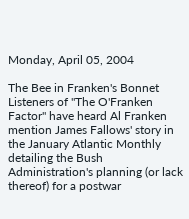Monday, April 05, 2004

The Bee in Franken's Bonnet
Listeners of "The O'Franken Factor" have heard Al Franken mention James Fallows' story in the January Atlantic Monthly detailing the Bush Administration's planning (or lack thereof) for a postwar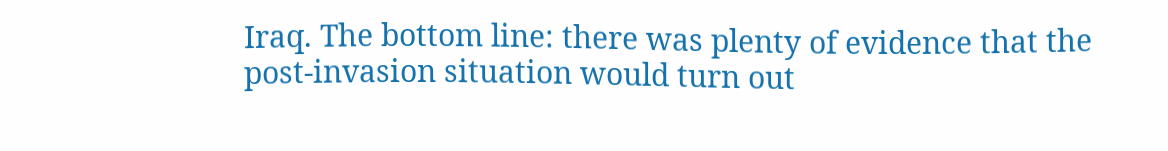Iraq. The bottom line: there was plenty of evidence that the post-invasion situation would turn out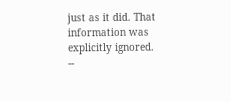just as it did. That information was explicitly ignored.
--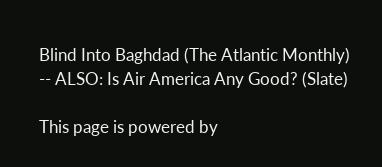Blind Into Baghdad (The Atlantic Monthly)
-- ALSO: Is Air America Any Good? (Slate)

This page is powered by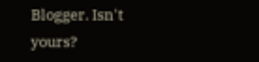Blogger. Isn't yours?